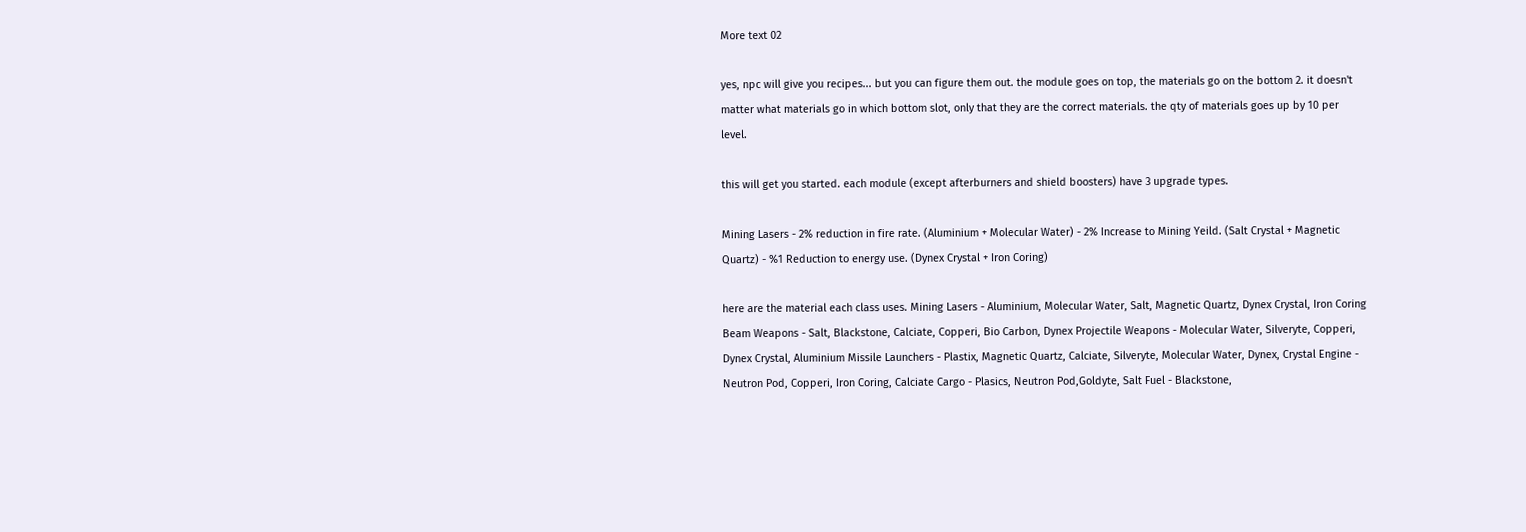More text 02

yes, npc will give you recipes... but you can figure them out. the module goes on top, the materials go on the bottom 2. it doesn't matter what materials go in which bottom slot, only that they are the correct materials. the qty of materials goes up by 10 per level.

this will get you started. each module (except afterburners and shield boosters) have 3 upgrade types.

Mining Lasers - 2% reduction in fire rate. (Aluminium + Molecular Water) - 2% Increase to Mining Yeild. (Salt Crystal + Magnetic Quartz) - %1 Reduction to energy use. (Dynex Crystal + Iron Coring)

here are the material each class uses. Mining Lasers - Aluminium, Molecular Water, Salt, Magnetic Quartz, Dynex Crystal, Iron Coring Beam Weapons - Salt, Blackstone, Calciate, Copperi, Bio Carbon, Dynex Projectile Weapons - Molecular Water, Silveryte, Copperi, Dynex Crystal, Aluminium Missile Launchers - Plastix, Magnetic Quartz, Calciate, Silveryte, Molecular Water, Dynex, Crystal Engine - Neutron Pod, Copperi, Iron Coring, Calciate Cargo - Plasics, Neutron Pod,Goldyte, Salt Fuel - Blackstone,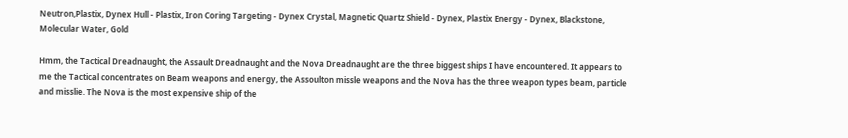Neutron,Plastix, Dynex Hull - Plastix, Iron Coring Targeting - Dynex Crystal, Magnetic Quartz Shield - Dynex, Plastix Energy - Dynex, Blackstone, Molecular Water, Gold

Hmm, the Tactical Dreadnaught, the Assault Dreadnaught and the Nova Dreadnaught are the three biggest ships I have encountered. It appears to me the Tactical concentrates on Beam weapons and energy, the Assoulton missle weapons and the Nova has the three weapon types beam, particle and misslie. The Nova is the most expensive ship of the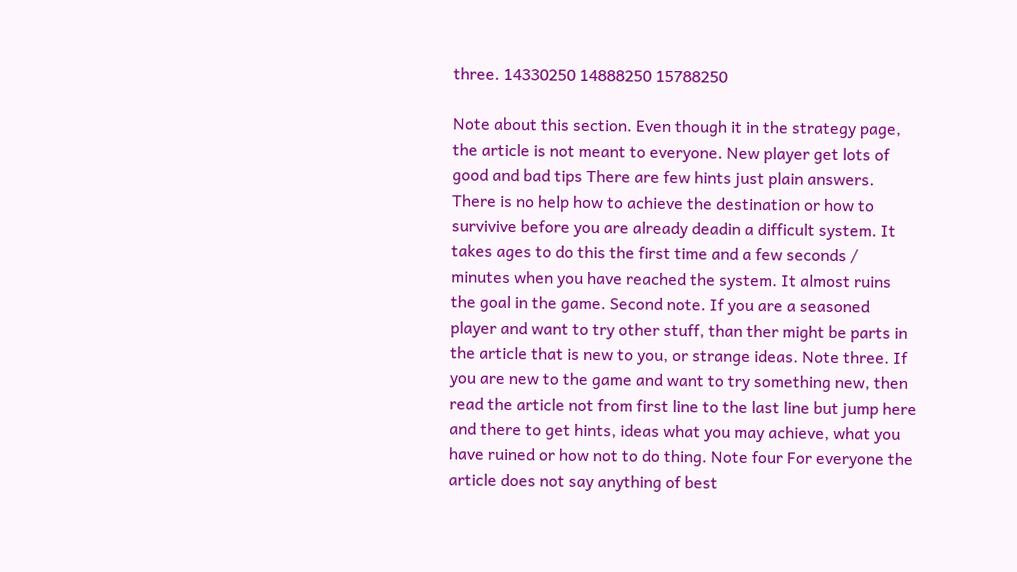three. 14330250 14888250 15788250

Note about this section. Even though it in the strategy page, the article is not meant to everyone. New player get lots of good and bad tips There are few hints just plain answers. There is no help how to achieve the destination or how to survivive before you are already deadin a difficult system. It takes ages to do this the first time and a few seconds / minutes when you have reached the system. It almost ruins the goal in the game. Second note. If you are a seasoned player and want to try other stuff, than ther might be parts in the article that is new to you, or strange ideas. Note three. If you are new to the game and want to try something new, then read the article not from first line to the last line but jump here and there to get hints, ideas what you may achieve, what you have ruined or how not to do thing. Note four For everyone the article does not say anything of best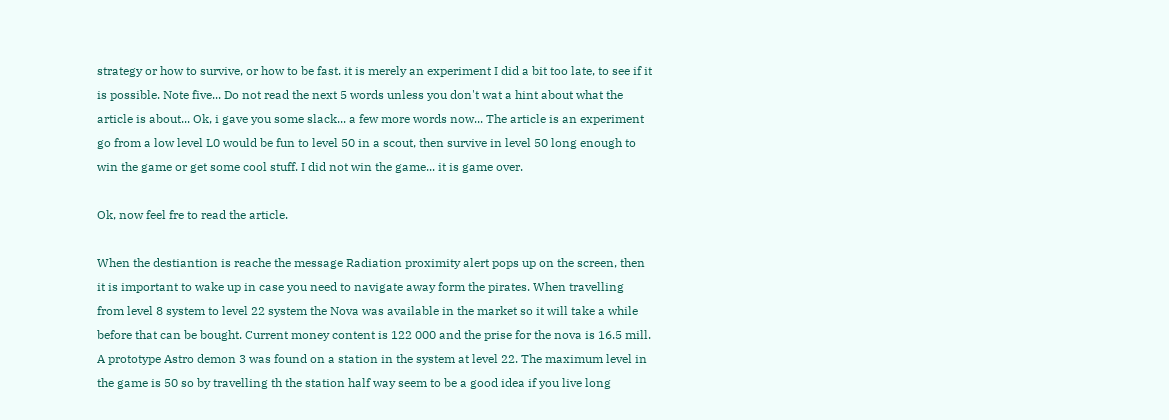strategy or how to survive, or how to be fast. it is merely an experiment I did a bit too late, to see if it is possible. Note five... Do not read the next 5 words unless you don't wat a hint about what the article is about... Ok, i gave you some slack... a few more words now... The article is an experiment go from a low level L0 would be fun to level 50 in a scout, then survive in level 50 long enough to win the game or get some cool stuff. I did not win the game... it is game over.

Ok, now feel fre to read the article.

When the destiantion is reache the message Radiation proximity alert pops up on the screen, then it is important to wake up in case you need to navigate away form the pirates. When travelling from level 8 system to level 22 system the Nova was available in the market so it will take a while before that can be bought. Current money content is 122 000 and the prise for the nova is 16.5 mill. A prototype Astro demon 3 was found on a station in the system at level 22. The maximum level in the game is 50 so by travelling th the station half way seem to be a good idea if you live long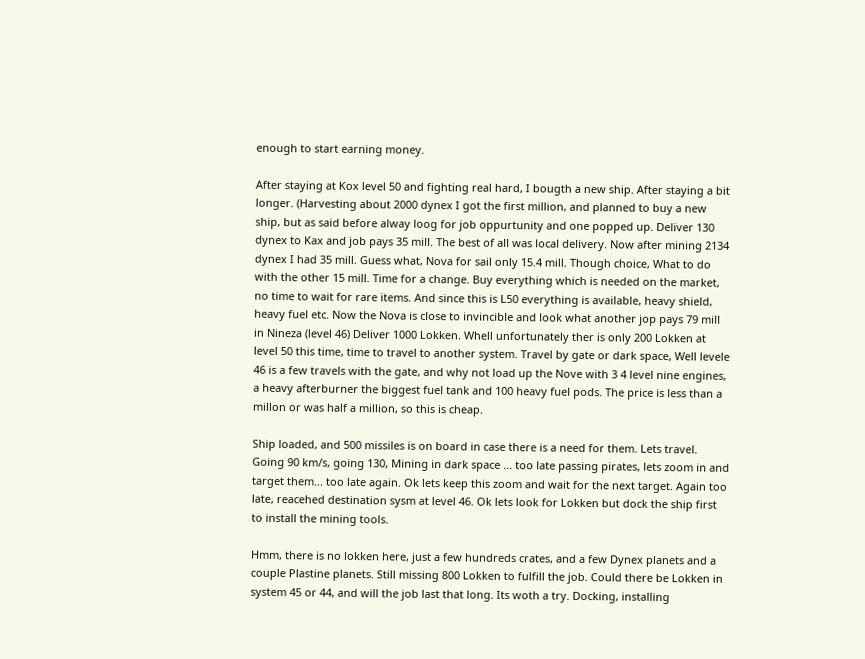enough to start earning money.

After staying at Kox level 50 and fighting real hard, I bougth a new ship. After staying a bit longer. (Harvesting about 2000 dynex I got the first million, and planned to buy a new ship, but as said before alway loog for job oppurtunity and one popped up. Deliver 130 dynex to Kax and job pays 35 mill. The best of all was local delivery. Now after mining 2134 dynex I had 35 mill. Guess what, Nova for sail only 15.4 mill. Though choice, What to do with the other 15 mill. Time for a change. Buy everything which is needed on the market, no time to wait for rare items. And since this is L50 everything is available, heavy shield, heavy fuel etc. Now the Nova is close to invincible and look what another jop pays 79 mill in Nineza (level 46) Deliver 1000 Lokken. Whell unfortunately ther is only 200 Lokken at level 50 this time, time to travel to another system. Travel by gate or dark space, Well levele 46 is a few travels with the gate, and why not load up the Nove with 3 4 level nine engines, a heavy afterburner the biggest fuel tank and 100 heavy fuel pods. The price is less than a millon or was half a million, so this is cheap.

Ship loaded, and 500 missiles is on board in case there is a need for them. Lets travel. Going 90 km/s, going 130, Mining in dark space ... too late passing pirates, lets zoom in and target them... too late again. Ok lets keep this zoom and wait for the next target. Again too late, reacehed destination sysm at level 46. Ok lets look for Lokken but dock the ship first to install the mining tools.

Hmm, there is no lokken here, just a few hundreds crates, and a few Dynex planets and a couple Plastine planets. Still missing 800 Lokken to fulfill the job. Could there be Lokken in system 45 or 44, and will the job last that long. Its woth a try. Docking, installing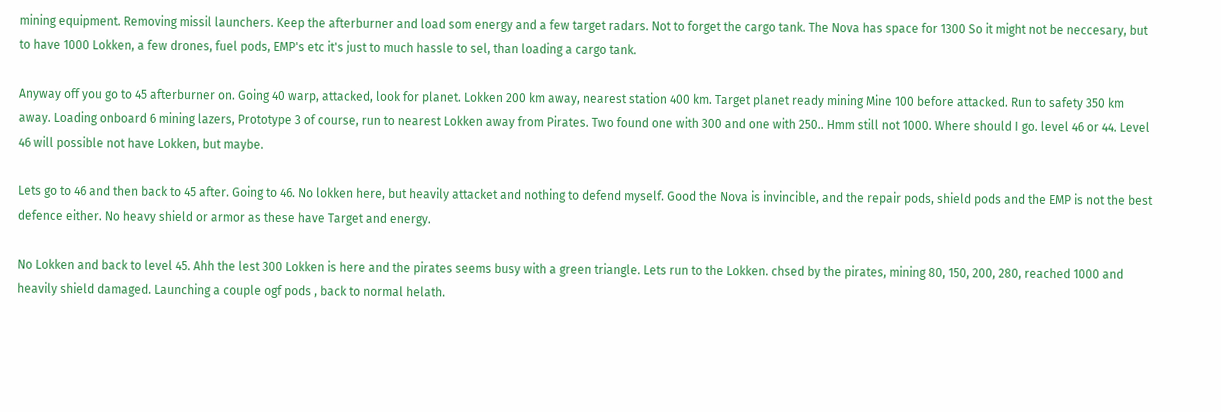mining equipment. Removing missil launchers. Keep the afterburner and load som energy and a few target radars. Not to forget the cargo tank. The Nova has space for 1300 So it might not be neccesary, but to have 1000 Lokken, a few drones, fuel pods, EMP's etc it's just to much hassle to sel, than loading a cargo tank.

Anyway off you go to 45 afterburner on. Going 40 warp, attacked, look for planet. Lokken 200 km away, nearest station 400 km. Target planet ready mining Mine 100 before attacked. Run to safety 350 km away. Loading onboard 6 mining lazers, Prototype 3 of course, run to nearest Lokken away from Pirates. Two found one with 300 and one with 250.. Hmm still not 1000. Where should I go. level 46 or 44. Level 46 will possible not have Lokken, but maybe.

Lets go to 46 and then back to 45 after. Going to 46. No lokken here, but heavily attacket and nothing to defend myself. Good the Nova is invincible, and the repair pods, shield pods and the EMP is not the best defence either. No heavy shield or armor as these have Target and energy.

No Lokken and back to level 45. Ahh the lest 300 Lokken is here and the pirates seems busy with a green triangle. Lets run to the Lokken. chsed by the pirates, mining 80, 150, 200, 280, reached 1000 and heavily shield damaged. Launching a couple ogf pods , back to normal helath.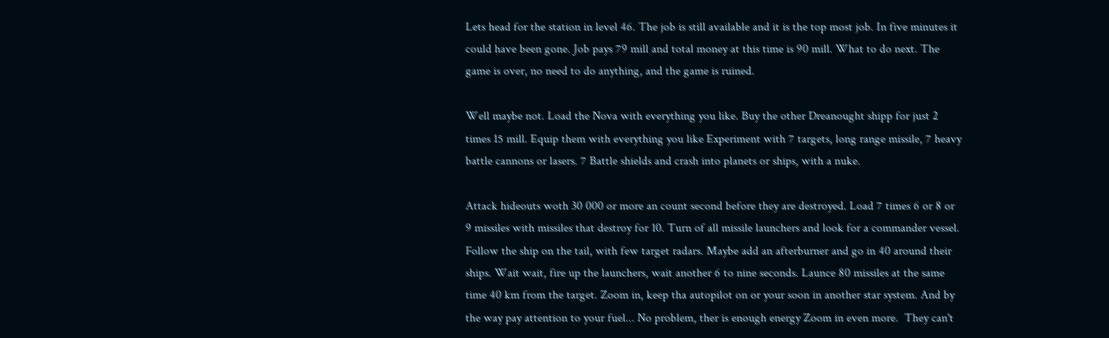Lets head for the station in level 46. The job is still available and it is the top most job. In five minutes it could have been gone. Job pays 79 mill and total money at this time is 90 mill. What to do next. The game is over, no need to do anything, and the game is ruined.

Well maybe not. Load the Nova with everything you like. Buy the other Dreanought shipp for just 2 times 15 mill. Equip them with everything you like Experiment with 7 targets, long range missile, 7 heavy battle cannons or lasers. 7 Battle shields and crash into planets or ships, with a nuke.

Attack hideouts woth 30 000 or more an count second before they are destroyed. Load 7 times 6 or 8 or 9 missiles with missiles that destroy for 10. Turn of all missile launchers and look for a commander vessel. Follow the ship on the tail, with few target radars. Maybe add an afterburner and go in 40 around their ships. Wait wait, fire up the launchers, wait another 6 to nine seconds. Launce 80 missiles at the same time 40 km from the target. Zoom in, keep tha autopilot on or your soon in another star system. And by the way pay attention to your fuel... No problem, ther is enough energy Zoom in even more.  They can't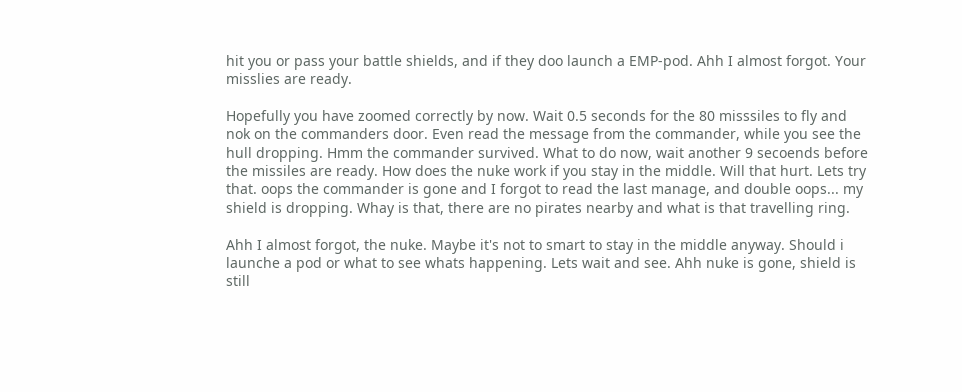hit you or pass your battle shields, and if they doo launch a EMP-pod. Ahh I almost forgot. Your misslies are ready.

Hopefully you have zoomed correctly by now. Wait 0.5 seconds for the 80 misssiles to fly and nok on the commanders door. Even read the message from the commander, while you see the hull dropping. Hmm the commander survived. What to do now, wait another 9 secoends before the missiles are ready. How does the nuke work if you stay in the middle. Will that hurt. Lets try that. oops the commander is gone and I forgot to read the last manage, and double oops... my shield is dropping. Whay is that, there are no pirates nearby and what is that travelling ring.

Ahh I almost forgot, the nuke. Maybe it's not to smart to stay in the middle anyway. Should i launche a pod or what to see whats happening. Lets wait and see. Ahh nuke is gone, shield is still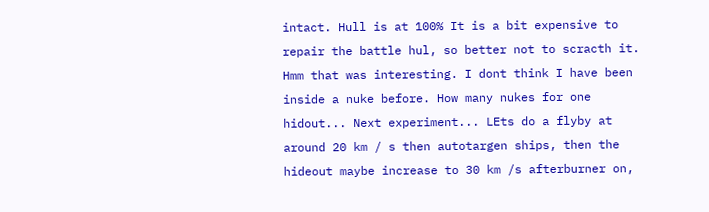intact. Hull is at 100% It is a bit expensive to repair the battle hul, so better not to scracth it. Hmm that was interesting. I dont think I have been inside a nuke before. How many nukes for one hidout... Next experiment... LEts do a flyby at around 20 km / s then autotargen ships, then the hideout maybe increase to 30 km /s afterburner on,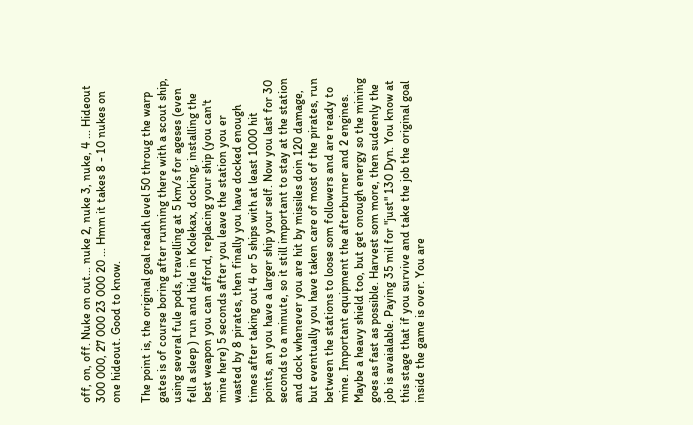off, on, off. Nuke on out... nuke 2, nuke 3, nuke, 4 ... Hideout 300 000, 27 000 23 000 20 ... Hmm it takes 8 - 10 nukes on one hideout. Good to know.

The point is, the original goal readh level 50 throug the warp gates is of course boring after running there with a scout ship, using several fule pods, travelling at 5 km/s for ageses (even fell a sleep ) run and hide in Kolekax, docking, installing the best weapon you can afford, replacing your ship (you can't mine here) 5 seconds after you leave the station you er wasted by 8 pirates, then finally you have docked enough times after taking out 4 or 5 ships with at least 1000 hit points, an you have a larger ship your self. Now you last for 30 seconds to a minute, so it still important to stay at the station and dock whenever you are hit by missiles doin 120 damage, but eventually you have taken care of most of the pirates, run between the stations to loose som followers and are ready to mine. Important equipment the afterburner and 2 engines. Maybe a heavy shield too, but get onough energy so the mining goes as fast as possible. Harvest som more, then sudeenly the job is avaialable. Paying 35 mil for "just" 130 Dyn. You know at this stage that if you survive and take the job the original goal inside the game is over. You are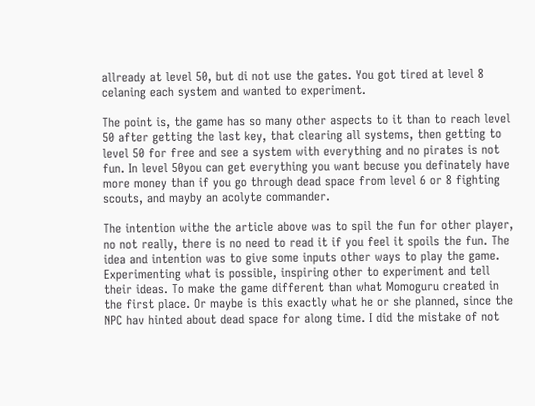allready at level 50, but di not use the gates. You got tired at level 8 celaning each system and wanted to experiment.

The point is, the game has so many other aspects to it than to reach level 50 after getting the last key, that clearing all systems, then getting to level 50 for free and see a system with everything and no pirates is not fun. In level 50you can get everything you want becuse you definately have more money than if you go through dead space from level 6 or 8 fighting scouts, and mayby an acolyte commander.

The intention withe the article above was to spil the fun for other player, no not really, there is no need to read it if you feel it spoils the fun. The idea and intention was to give some inputs other ways to play the game. Experimenting what is possible, inspiring other to experiment and tell their ideas. To make the game different than what Momoguru created in the first place. Or maybe is this exactly what he or she planned, since the NPC hav hinted about dead space for along time. I did the mistake of not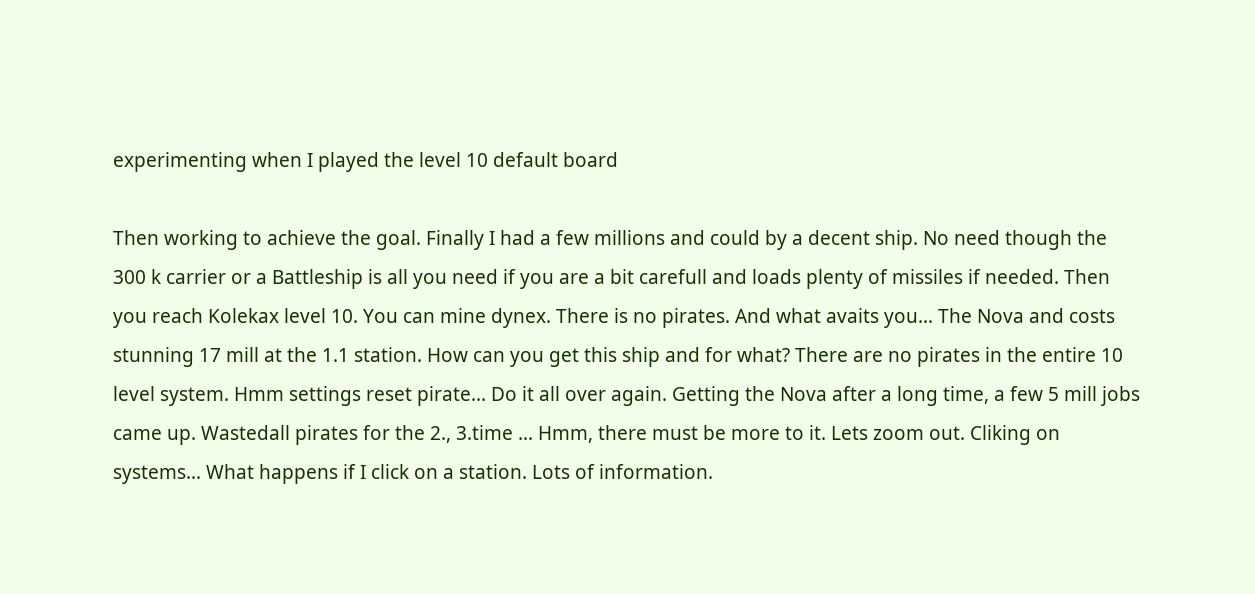experimenting when I played the level 10 default board

Then working to achieve the goal. Finally I had a few millions and could by a decent ship. No need though the 300 k carrier or a Battleship is all you need if you are a bit carefull and loads plenty of missiles if needed. Then you reach Kolekax level 10. You can mine dynex. There is no pirates. And what avaits you... The Nova and costs stunning 17 mill at the 1.1 station. How can you get this ship and for what? There are no pirates in the entire 10 level system. Hmm settings reset pirate... Do it all over again. Getting the Nova after a long time, a few 5 mill jobs came up. Wastedall pirates for the 2., 3.time ... Hmm, there must be more to it. Lets zoom out. Cliking on systems... What happens if I click on a station. Lots of information.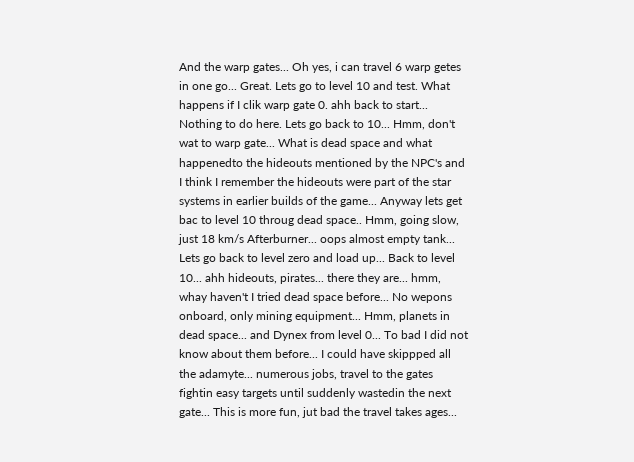And the warp gates... Oh yes, i can travel 6 warp getes in one go... Great. Lets go to level 10 and test. What happens if I clik warp gate 0. ahh back to start... Nothing to do here. Lets go back to 10... Hmm, don't wat to warp gate... What is dead space and what happenedto the hideouts mentioned by the NPC's and I think I remember the hideouts were part of the star systems in earlier builds of the game... Anyway lets get bac to level 10 throug dead space.. Hmm, going slow, just 18 km/s Afterburner... oops almost empty tank... Lets go back to level zero and load up... Back to level 10... ahh hideouts, pirates... there they are... hmm, whay haven't I tried dead space before... No wepons onboard, only mining equipment... Hmm, planets in dead space... and Dynex from level 0... To bad I did not know about them before... I could have skippped all the adamyte... numerous jobs, travel to the gates fightin easy targets until suddenly wastedin the next gate... This is more fun, jut bad the travel takes ages...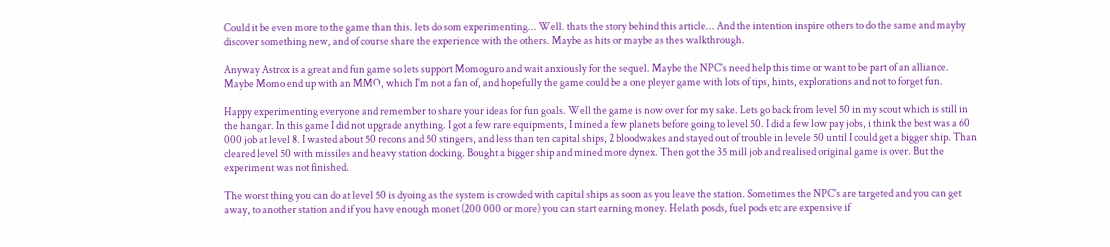Could it be even more to the game than this. lets do som experimenting... Well. thats the story behind this article... And the intention inspire others to do the same and mayby discover something new, and of course share the experience with the others. Maybe as hits or maybe as thes walkthrough.

Anyway Astrox is a great and fun game so lets support Momoguro and wait anxiously for the sequel. Maybe the NPC's need help this time or want to be part of an alliance. Maybe Momo end up with an MMO, which I'm not a fan of, and hopefully the game could be a one pleyer game with lots of tips, hints, explorations and not to forget fun.

Happy experimenting everyone and remember to share your ideas for fun goals. Well the game is now over for my sake. Lets go back from level 50 in my scout which is still in the hangar. In this game I did not upgrade anything. I got a few rare equipments, I mined a few planets before going to level 50. I did a few low pay jobs, i think the best was a 60 000 job at level 8. I wasted about 50 recons and 50 stingers, and less than ten capital ships, 2 bloodwakes and stayed out of trouble in levele 50 until I could get a bigger ship. Than cleared level 50 with missiles and heavy station docking. Bought a bigger ship and mined more dynex. Then got the 35 mill job and realised original game is over. But the experiment was not finished.

The worst thing you can do at level 50 is dyoing as the system is crowded with capital ships as soon as you leave the station. Sometimes the NPC's are targeted and you can get away, to another station and if you have enough monet (200 000 or more) you can start earning money. Helath posds, fuel pods etc are expensive if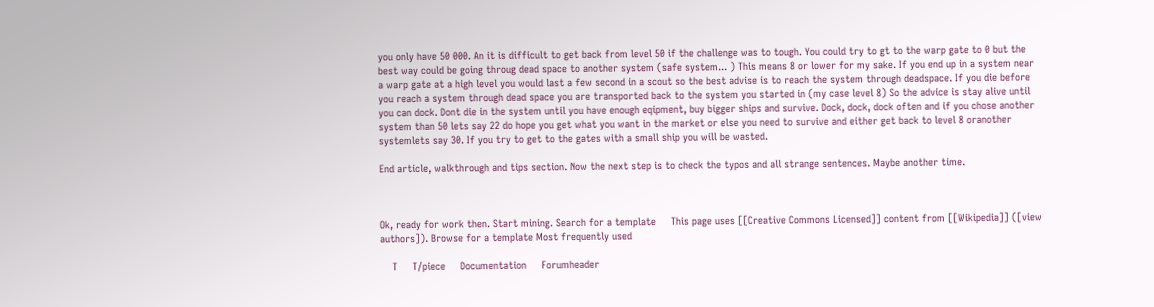you only have 50 000. An it is difficult to get back from level 50 if the challenge was to tough. You could try to gt to the warp gate to 0 but the best way could be going throug dead space to another system (safe system... ) This means 8 or lower for my sake. If you end up in a system near a warp gate at a high level you would last a few second in a scout so the best advise is to reach the system through deadspace. If you die before you reach a system through dead space you are transported back to the system you started in (my case level 8) So the advice is stay alive until you can dock. Dont die in the system until you have enough eqipment, buy bigger ships and survive. Dock, dock, dock often and if you chose another system than 50 lets say 22 do hope you get what you want in the market or else you need to survive and either get back to level 8 oranother systemlets say 30. If you try to get to the gates with a small ship you will be wasted.

End article, walkthrough and tips section. Now the next step is to check the typos and all strange sentences. Maybe another time.



Ok, ready for work then. Start mining. Search for a template     This page uses [[Creative Commons Licensed]] content from [[Wikipedia]] ([view authors]). Browse for a template Most frequently used

    T     T/piece     Documentation     Forumheader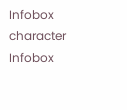Infobox character     Infobox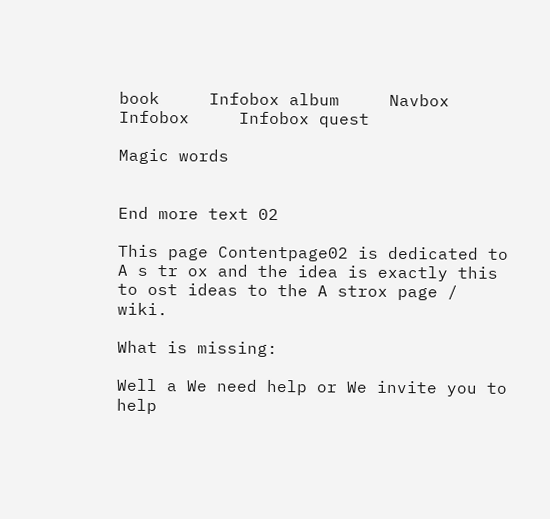book     Infobox album     Navbox     Infobox     Infobox quest

Magic words


End more text 02

This page Contentpage02 is dedicated to A s tr ox and the idea is exactly this to ost ideas to the A strox page / wiki.

What is missing:

Well a We need help or We invite you to help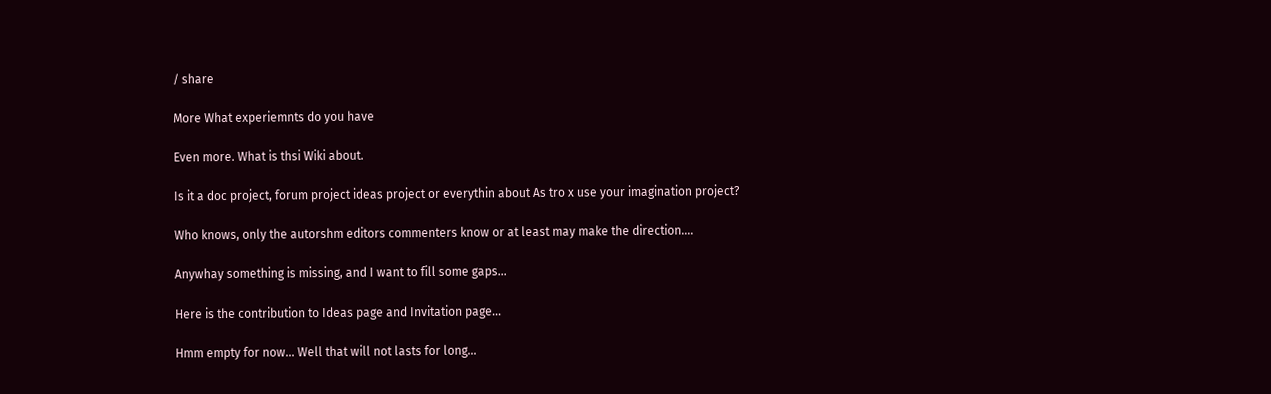/ share

More What experiemnts do you have

Even more. What is thsi Wiki about.

Is it a doc project, forum project ideas project or everythin about As tro x use your imagination project?

Who knows, only the autorshm editors commenters know or at least may make the direction....

Anywhay something is missing, and I want to fill some gaps...

Here is the contribution to Ideas page and Invitation page...

Hmm empty for now... Well that will not lasts for long...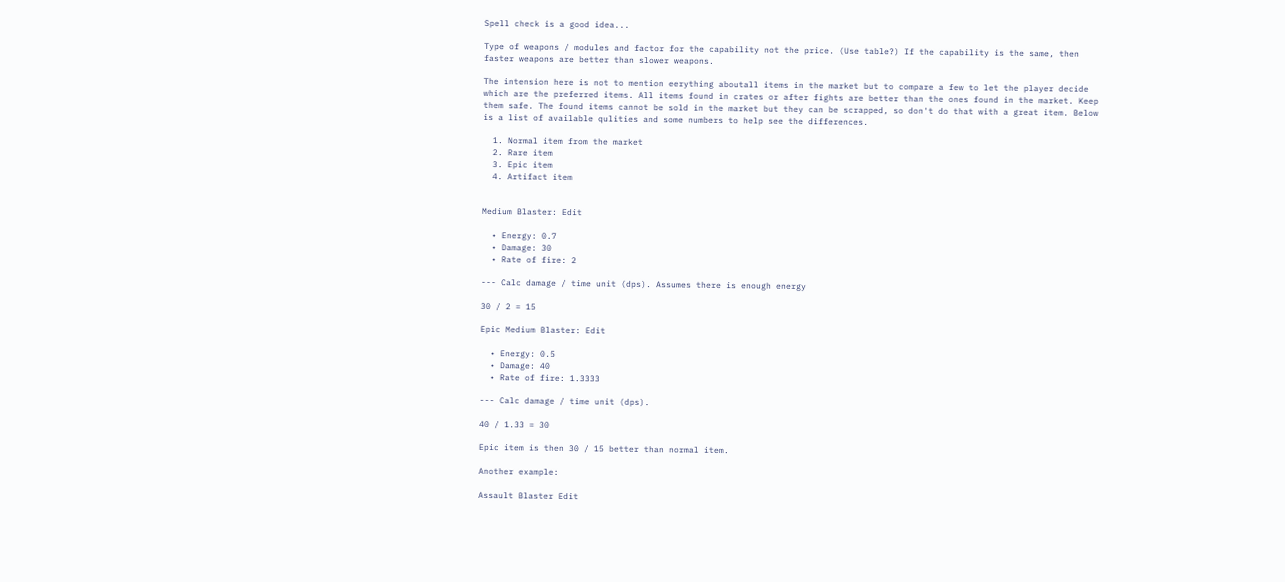Spell check is a good idea...

Type of weapons / modules and factor for the capability not the price. (Use table?) If the capability is the same, then faster weapons are better than slower weapons.

The intension here is not to mention eerything aboutall items in the market but to compare a few to let the player decide which are the preferred items. All items found in crates or after fights are better than the ones found in the market. Keep them safe. The found items cannot be sold in the market but they can be scrapped, so don't do that with a great item. Below is a list of available qulities and some numbers to help see the differences.

  1. Normal item from the market
  2. Rare item
  3. Epic item
  4. Artifact item


Medium Blaster: Edit

  • Energy: 0.7
  • Damage: 30
  • Rate of fire: 2

--- Calc damage / time unit (dps). Assumes there is enough energy

30 / 2 = 15

Epic Medium Blaster: Edit

  • Energy: 0.5
  • Damage: 40
  • Rate of fire: 1.3333

--- Calc damage / time unit (dps).

40 / 1.33 = 30

Epic item is then 30 / 15 better than normal item.

Another example:

Assault Blaster Edit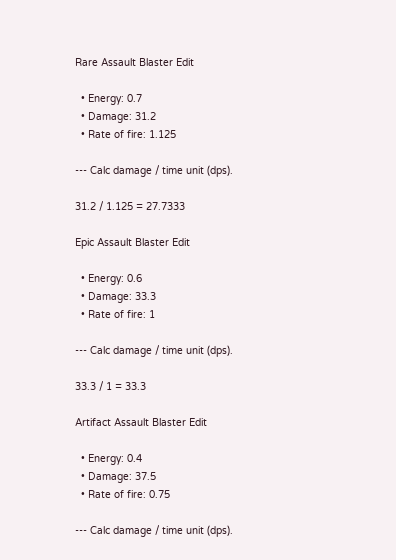Rare Assault Blaster Edit

  • Energy: 0.7
  • Damage: 31.2
  • Rate of fire: 1.125

--- Calc damage / time unit (dps).

31.2 / 1.125 = 27.7333

Epic Assault Blaster Edit

  • Energy: 0.6
  • Damage: 33.3
  • Rate of fire: 1

--- Calc damage / time unit (dps).

33.3 / 1 = 33.3

Artifact Assault Blaster Edit

  • Energy: 0.4
  • Damage: 37.5
  • Rate of fire: 0.75

--- Calc damage / time unit (dps).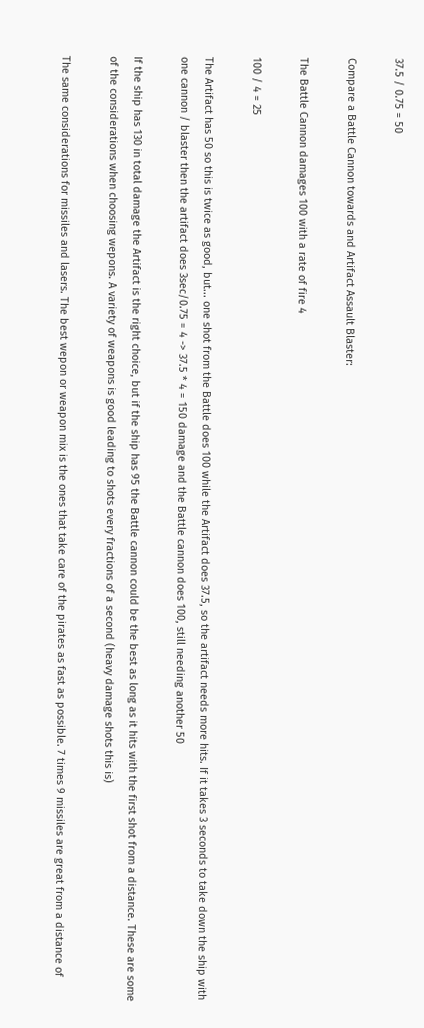37.5 / 0.75 = 50

Compare a Battle Cannon towards and Artifact Assault Blaster:

The Battle Cannon damages 100 with a rate of fire 4

100 / 4 = 25

The Artifact has 50 so this is twice as good, but... one shot from the Battle does 100 while the Artifact does 37.5, so the artifact needs more hits. If it takes 3 seconds to take down the ship with one cannon / blaster then the artifact does 3sec/0.75 = 4 -> 37.5 * 4 = 150 damage and the Battle cannon does 100, still needing another 50

If the ship has 130 in total damage the Artifact is the right choice, but if the ship has 95 the Battle cannon could be the best as long as it hits with the first shot from a distance. These are some of the considerations when choosing wepons. A variety of weapons is good leading to shots every fractions of a second (heavy damage shots this is)

The same considerations for missiles and lasers. The best wepon or weapon mix is the ones that take care of the pirates as fast as possible. 7 times 9 missiles are great from a distance of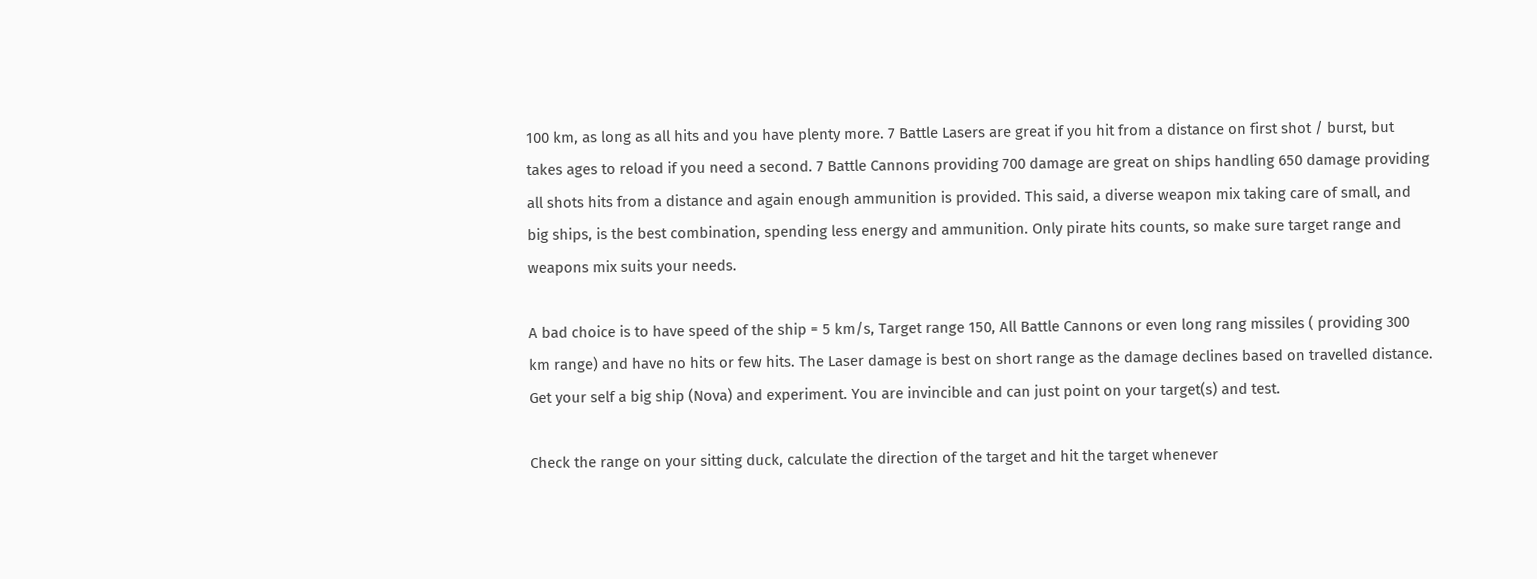100 km, as long as all hits and you have plenty more. 7 Battle Lasers are great if you hit from a distance on first shot / burst, but takes ages to reload if you need a second. 7 Battle Cannons providing 700 damage are great on ships handling 650 damage providing all shots hits from a distance and again enough ammunition is provided. This said, a diverse weapon mix taking care of small, and big ships, is the best combination, spending less energy and ammunition. Only pirate hits counts, so make sure target range and weapons mix suits your needs.

A bad choice is to have speed of the ship = 5 km/s, Target range 150, All Battle Cannons or even long rang missiles ( providing 300 km range) and have no hits or few hits. The Laser damage is best on short range as the damage declines based on travelled distance. Get your self a big ship (Nova) and experiment. You are invincible and can just point on your target(s) and test.

Check the range on your sitting duck, calculate the direction of the target and hit the target whenever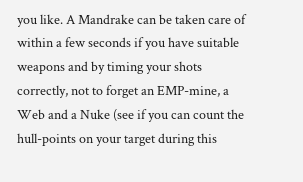you like. A Mandrake can be taken care of within a few seconds if you have suitable weapons and by timing your shots correctly, not to forget an EMP-mine, a Web and a Nuke (see if you can count the hull-points on your target during this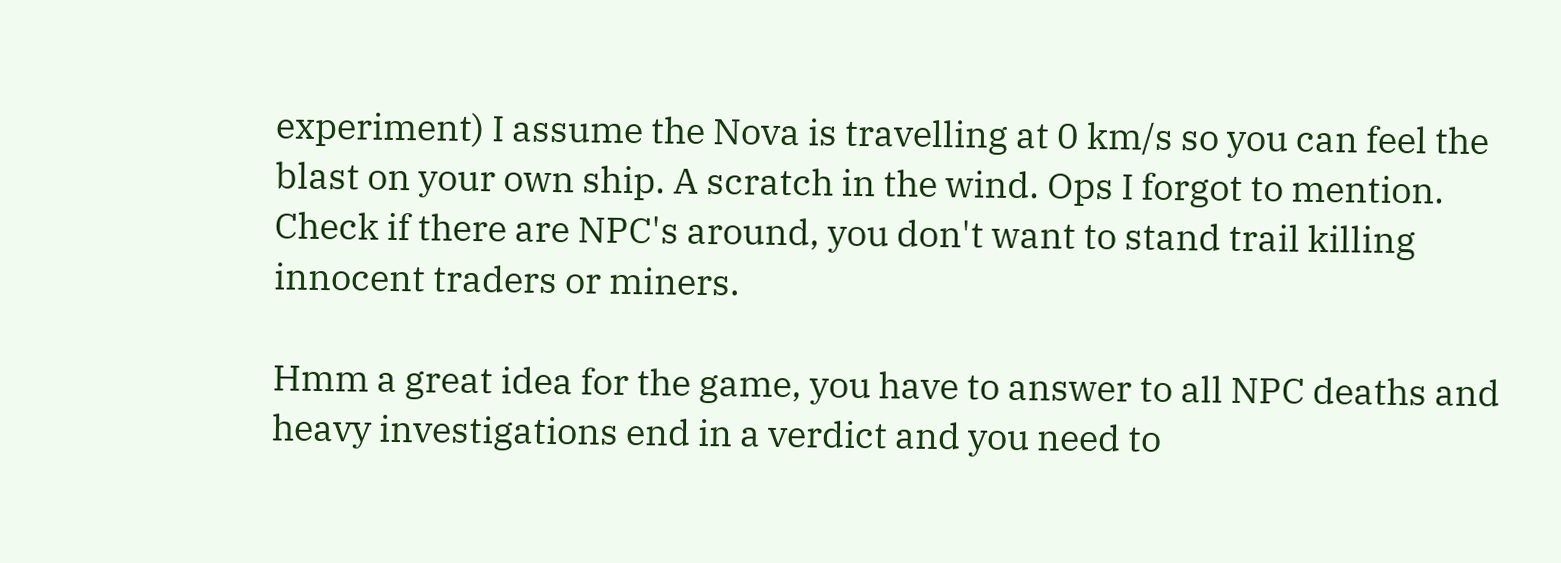experiment) I assume the Nova is travelling at 0 km/s so you can feel the blast on your own ship. A scratch in the wind. Ops I forgot to mention. Check if there are NPC's around, you don't want to stand trail killing innocent traders or miners.

Hmm a great idea for the game, you have to answer to all NPC deaths and heavy investigations end in a verdict and you need to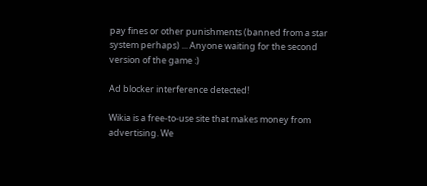pay fines or other punishments (banned from a star system perhaps) ... Anyone waiting for the second version of the game :)

Ad blocker interference detected!

Wikia is a free-to-use site that makes money from advertising. We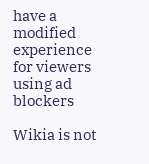have a modified experience for viewers using ad blockers

Wikia is not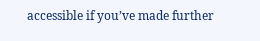accessible if you’ve made further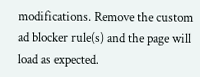modifications. Remove the custom ad blocker rule(s) and the page will load as expected.